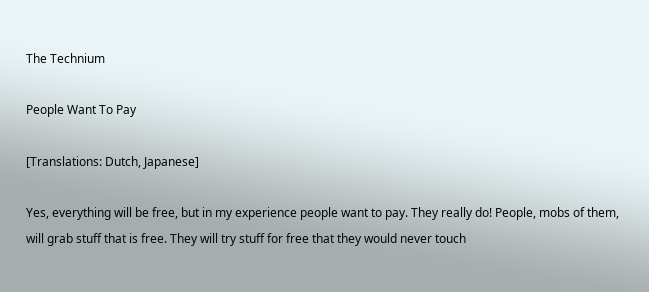The Technium

People Want To Pay

[Translations: Dutch, Japanese]

Yes, everything will be free, but in my experience people want to pay. They really do! People, mobs of them, will grab stuff that is free. They will try stuff for free that they would never touch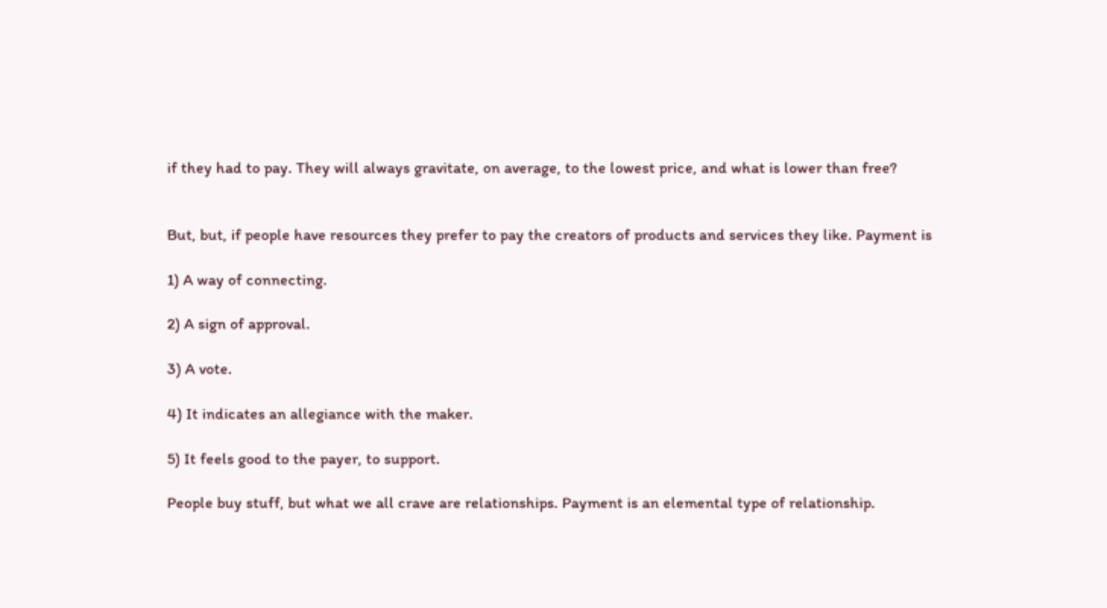if they had to pay. They will always gravitate, on average, to the lowest price, and what is lower than free?


But, but, if people have resources they prefer to pay the creators of products and services they like. Payment is

1) A way of connecting.

2) A sign of approval.

3) A vote.

4) It indicates an allegiance with the maker.

5) It feels good to the payer, to support.

People buy stuff, but what we all crave are relationships. Payment is an elemental type of relationship.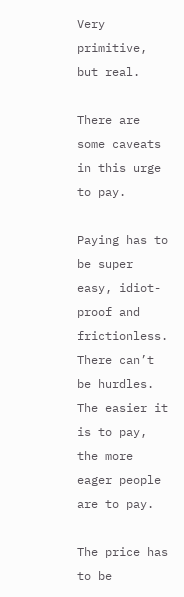Very primitive, but real.

There are some caveats in this urge to pay.

Paying has to be super easy, idiot-proof and frictionless. There can’t be hurdles. The easier it is to pay, the more eager people are to pay.

The price has to be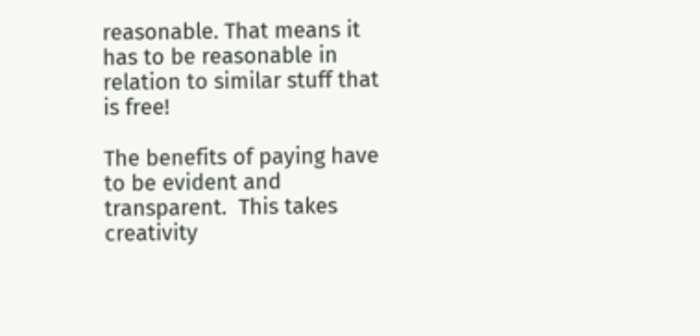reasonable. That means it has to be reasonable in relation to similar stuff that is free!

The benefits of paying have to be evident and transparent.  This takes creativity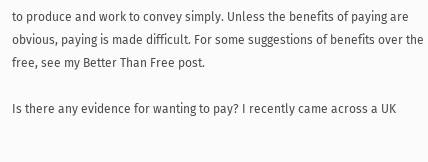to produce and work to convey simply. Unless the benefits of paying are obvious, paying is made difficult. For some suggestions of benefits over the free, see my Better Than Free post.

Is there any evidence for wanting to pay? I recently came across a UK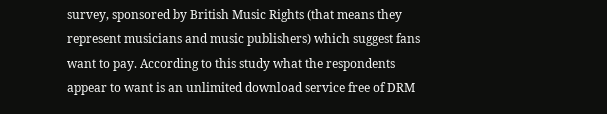survey, sponsored by British Music Rights (that means they represent musicians and music publishers) which suggest fans want to pay. According to this study what the respondents appear to want is an unlimited download service free of DRM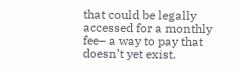that could be legally accessed for a monthly fee– a way to pay that doesn’t yet exist.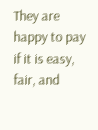They are happy to pay if it is easy, fair, and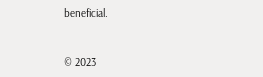beneficial.


© 2023